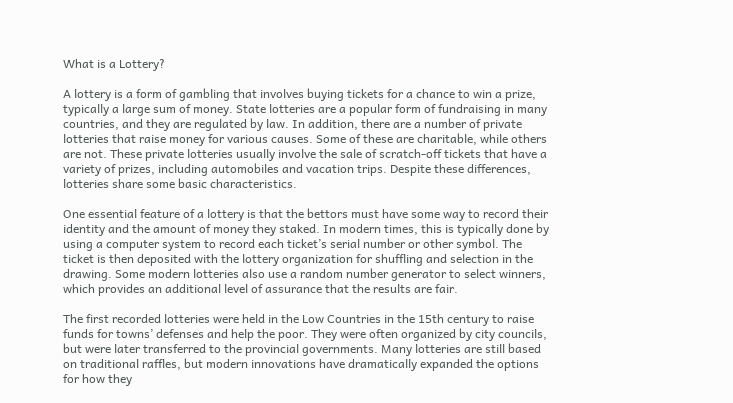What is a Lottery?

A lottery is a form of gambling that involves buying tickets for a chance to win a prize, typically a large sum of money. State lotteries are a popular form of fundraising in many countries, and they are regulated by law. In addition, there are a number of private lotteries that raise money for various causes. Some of these are charitable, while others are not. These private lotteries usually involve the sale of scratch-off tickets that have a variety of prizes, including automobiles and vacation trips. Despite these differences, lotteries share some basic characteristics.

One essential feature of a lottery is that the bettors must have some way to record their identity and the amount of money they staked. In modern times, this is typically done by using a computer system to record each ticket’s serial number or other symbol. The ticket is then deposited with the lottery organization for shuffling and selection in the drawing. Some modern lotteries also use a random number generator to select winners, which provides an additional level of assurance that the results are fair.

The first recorded lotteries were held in the Low Countries in the 15th century to raise funds for towns’ defenses and help the poor. They were often organized by city councils, but were later transferred to the provincial governments. Many lotteries are still based on traditional raffles, but modern innovations have dramatically expanded the options for how they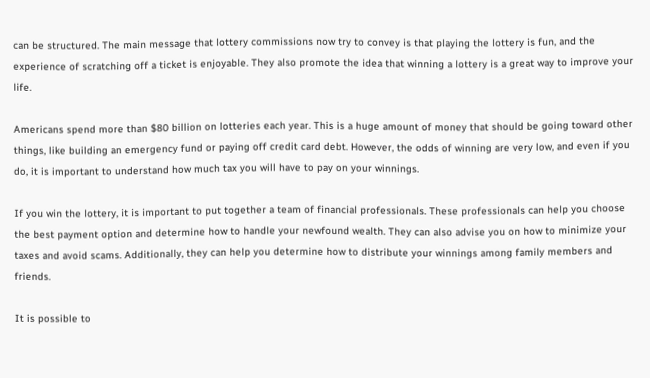can be structured. The main message that lottery commissions now try to convey is that playing the lottery is fun, and the experience of scratching off a ticket is enjoyable. They also promote the idea that winning a lottery is a great way to improve your life.

Americans spend more than $80 billion on lotteries each year. This is a huge amount of money that should be going toward other things, like building an emergency fund or paying off credit card debt. However, the odds of winning are very low, and even if you do, it is important to understand how much tax you will have to pay on your winnings.

If you win the lottery, it is important to put together a team of financial professionals. These professionals can help you choose the best payment option and determine how to handle your newfound wealth. They can also advise you on how to minimize your taxes and avoid scams. Additionally, they can help you determine how to distribute your winnings among family members and friends.

It is possible to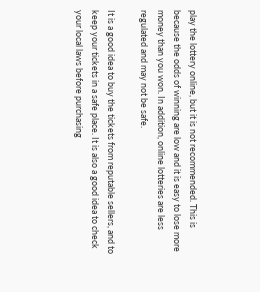play the lottery online, but it is not recommended. This is because the odds of winning are low and it is easy to lose more money than you won. In addition, online lotteries are less regulated and may not be safe.

It is a good idea to buy the tickets from reputable sellers, and to keep your tickets in a safe place. It is also a good idea to check your local laws before purchasing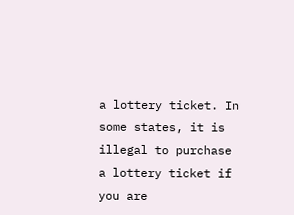a lottery ticket. In some states, it is illegal to purchase a lottery ticket if you are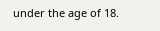under the age of 18.